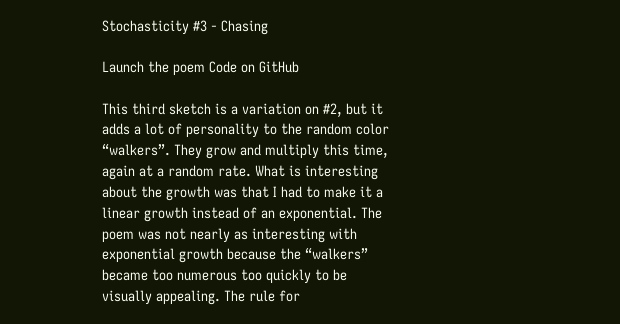Stochasticity #3 - Chasing

Launch the poem Code on GitHub

This third sketch is a variation on #2, but it adds a lot of personality to the random color “walkers”. They grow and multiply this time, again at a random rate. What is interesting about the growth was that I had to make it a linear growth instead of an exponential. The poem was not nearly as interesting with exponential growth because the “walkers” became too numerous too quickly to be visually appealing. The rule for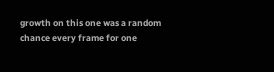growth on this one was a random chance every frame for one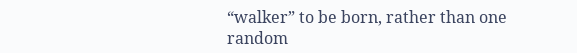“walker” to be born, rather than one random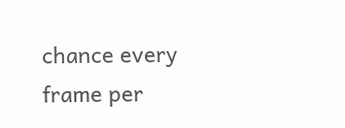chance every frame per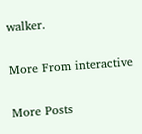walker.

More From interactive

More Posts